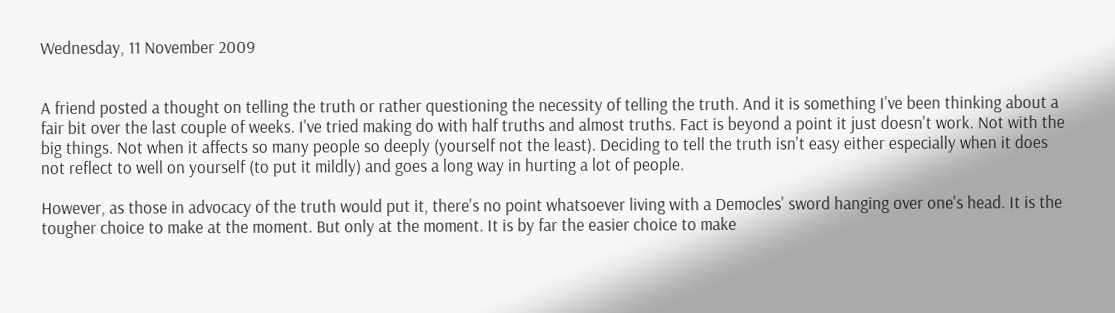Wednesday, 11 November 2009


A friend posted a thought on telling the truth or rather questioning the necessity of telling the truth. And it is something I've been thinking about a fair bit over the last couple of weeks. I've tried making do with half truths and almost truths. Fact is beyond a point it just doesn't work. Not with the big things. Not when it affects so many people so deeply (yourself not the least). Deciding to tell the truth isn't easy either especially when it does not reflect to well on yourself (to put it mildly) and goes a long way in hurting a lot of people.

However, as those in advocacy of the truth would put it, there's no point whatsoever living with a Democles' sword hanging over one's head. It is the tougher choice to make at the moment. But only at the moment. It is by far the easier choice to make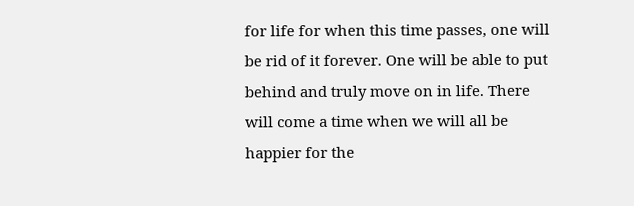for life for when this time passes, one will be rid of it forever. One will be able to put behind and truly move on in life. There will come a time when we will all be happier for the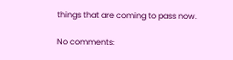things that are coming to pass now.

No comments: